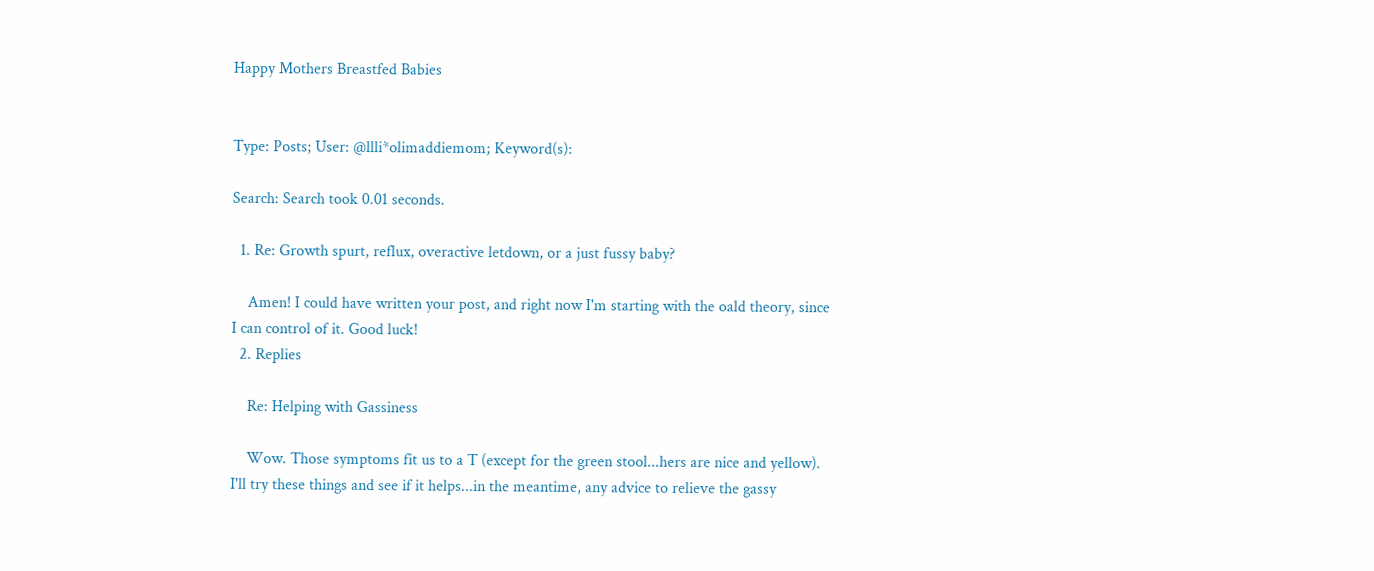Happy Mothers Breastfed Babies


Type: Posts; User: @llli*olimaddiemom; Keyword(s):

Search: Search took 0.01 seconds.

  1. Re: Growth spurt, reflux, overactive letdown, or a just fussy baby?

    Amen! I could have written your post, and right now I'm starting with the oald theory, since I can control of it. Good luck!
  2. Replies

    Re: Helping with Gassiness

    Wow. Those symptoms fit us to a T (except for the green stool...hers are nice and yellow). I'll try these things and see if it helps...in the meantime, any advice to relieve the gassy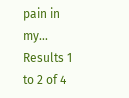pain in my...
Results 1 to 2 of 4